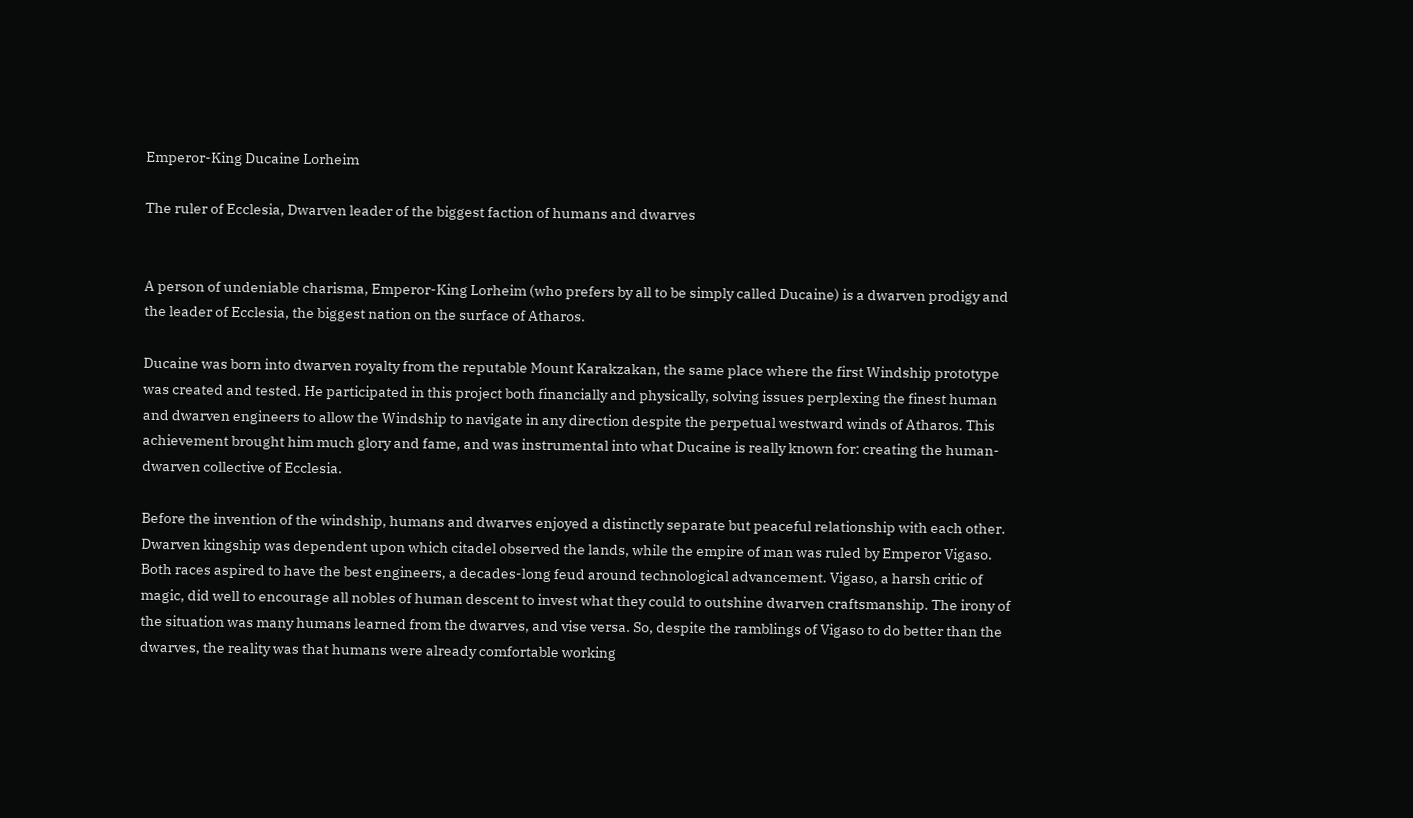Emperor-King Ducaine Lorheim

The ruler of Ecclesia, Dwarven leader of the biggest faction of humans and dwarves


A person of undeniable charisma, Emperor-King Lorheim (who prefers by all to be simply called Ducaine) is a dwarven prodigy and the leader of Ecclesia, the biggest nation on the surface of Atharos.

Ducaine was born into dwarven royalty from the reputable Mount Karakzakan, the same place where the first Windship prototype was created and tested. He participated in this project both financially and physically, solving issues perplexing the finest human and dwarven engineers to allow the Windship to navigate in any direction despite the perpetual westward winds of Atharos. This achievement brought him much glory and fame, and was instrumental into what Ducaine is really known for: creating the human-dwarven collective of Ecclesia.

Before the invention of the windship, humans and dwarves enjoyed a distinctly separate but peaceful relationship with each other. Dwarven kingship was dependent upon which citadel observed the lands, while the empire of man was ruled by Emperor Vigaso. Both races aspired to have the best engineers, a decades-long feud around technological advancement. Vigaso, a harsh critic of magic, did well to encourage all nobles of human descent to invest what they could to outshine dwarven craftsmanship. The irony of the situation was many humans learned from the dwarves, and vise versa. So, despite the ramblings of Vigaso to do better than the dwarves, the reality was that humans were already comfortable working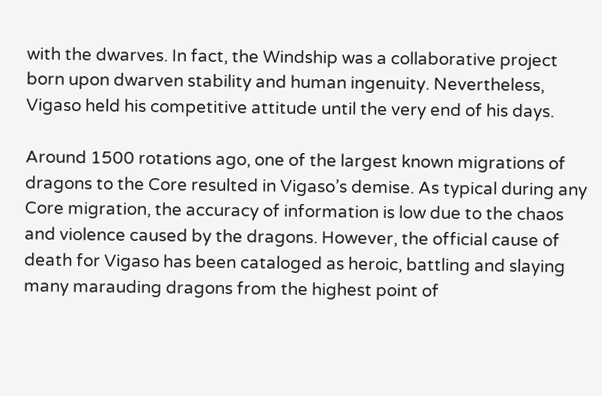with the dwarves. In fact, the Windship was a collaborative project born upon dwarven stability and human ingenuity. Nevertheless, Vigaso held his competitive attitude until the very end of his days.

Around 1500 rotations ago, one of the largest known migrations of dragons to the Core resulted in Vigaso’s demise. As typical during any Core migration, the accuracy of information is low due to the chaos and violence caused by the dragons. However, the official cause of death for Vigaso has been cataloged as heroic, battling and slaying many marauding dragons from the highest point of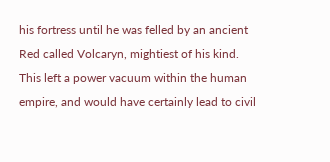his fortress until he was felled by an ancient Red called Volcaryn, mightiest of his kind. This left a power vacuum within the human empire, and would have certainly lead to civil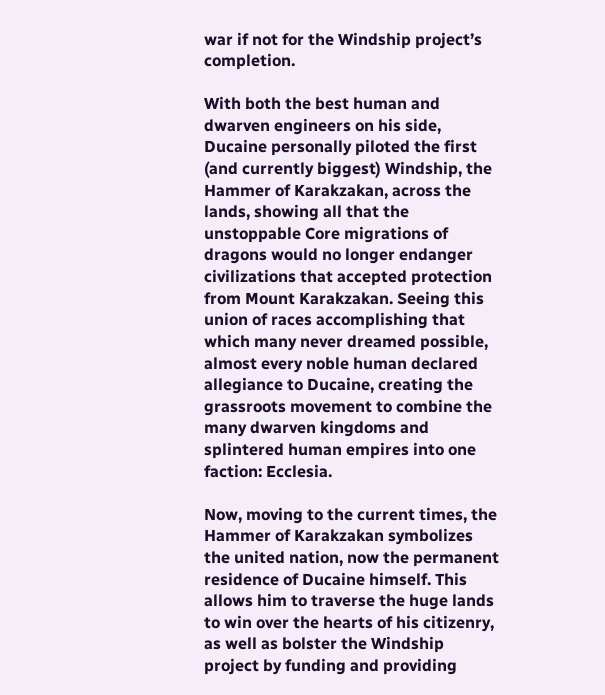war if not for the Windship project’s completion.

With both the best human and dwarven engineers on his side, Ducaine personally piloted the first (and currently biggest) Windship, the Hammer of Karakzakan, across the lands, showing all that the unstoppable Core migrations of dragons would no longer endanger civilizations that accepted protection from Mount Karakzakan. Seeing this union of races accomplishing that which many never dreamed possible, almost every noble human declared allegiance to Ducaine, creating the grassroots movement to combine the many dwarven kingdoms and splintered human empires into one faction: Ecclesia.

Now, moving to the current times, the Hammer of Karakzakan symbolizes the united nation, now the permanent residence of Ducaine himself. This allows him to traverse the huge lands to win over the hearts of his citizenry, as well as bolster the Windship project by funding and providing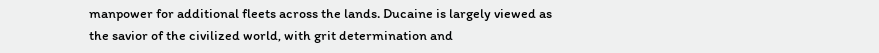manpower for additional fleets across the lands. Ducaine is largely viewed as the savior of the civilized world, with grit determination and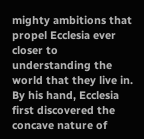mighty ambitions that propel Ecclesia ever closer to understanding the world that they live in. By his hand, Ecclesia first discovered the concave nature of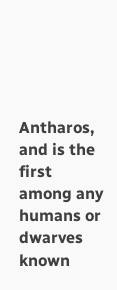Antharos, and is the first among any humans or dwarves known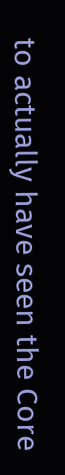to actually have seen the Core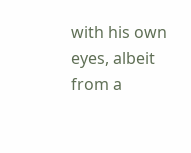with his own eyes, albeit from a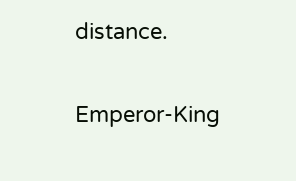distance.

Emperor-King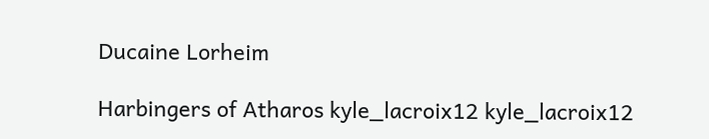Ducaine Lorheim

Harbingers of Atharos kyle_lacroix12 kyle_lacroix12